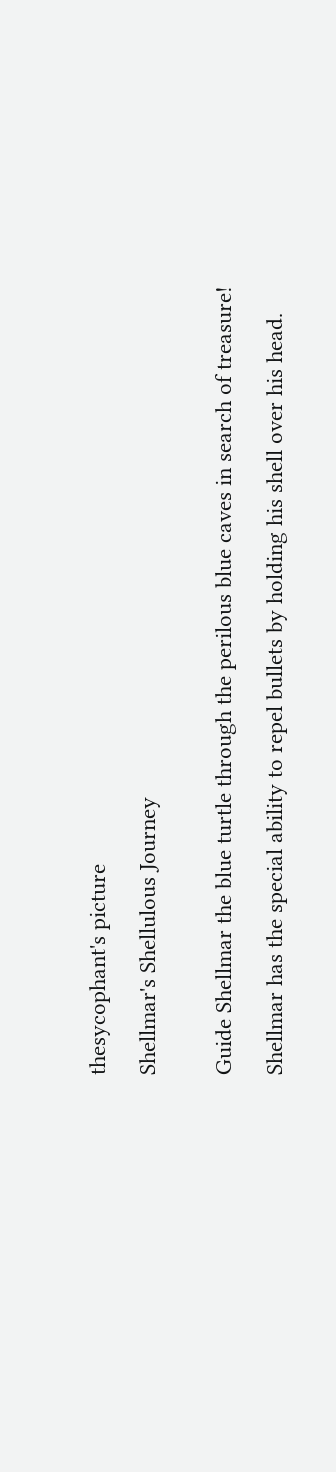thesycophant's picture

Shellmar's Shellulous Journey


Guide Shellmar the blue turtle through the perilous blue caves in search of treasure!

Shellmar has the special ability to repel bullets by holding his shell over his head.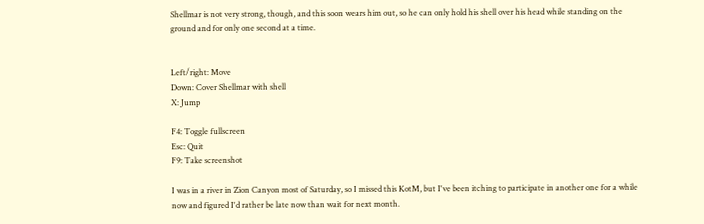Shellmar is not very strong, though, and this soon wears him out, so he can only hold his shell over his head while standing on the ground and for only one second at a time.


Left/right: Move
Down: Cover Shellmar with shell
X: Jump

F4: Toggle fullscreen
Esc: Quit
F9: Take screenshot

I was in a river in Zion Canyon most of Saturday, so I missed this KotM, but I've been itching to participate in another one for a while now and figured I'd rather be late now than wait for next month.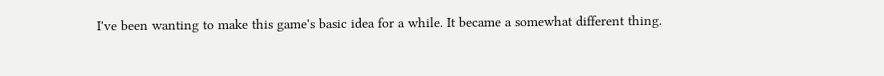I've been wanting to make this game's basic idea for a while. It became a somewhat different thing.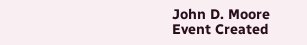John D. Moore
Event Created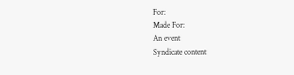For:
Made For:
An event
Syndicate content